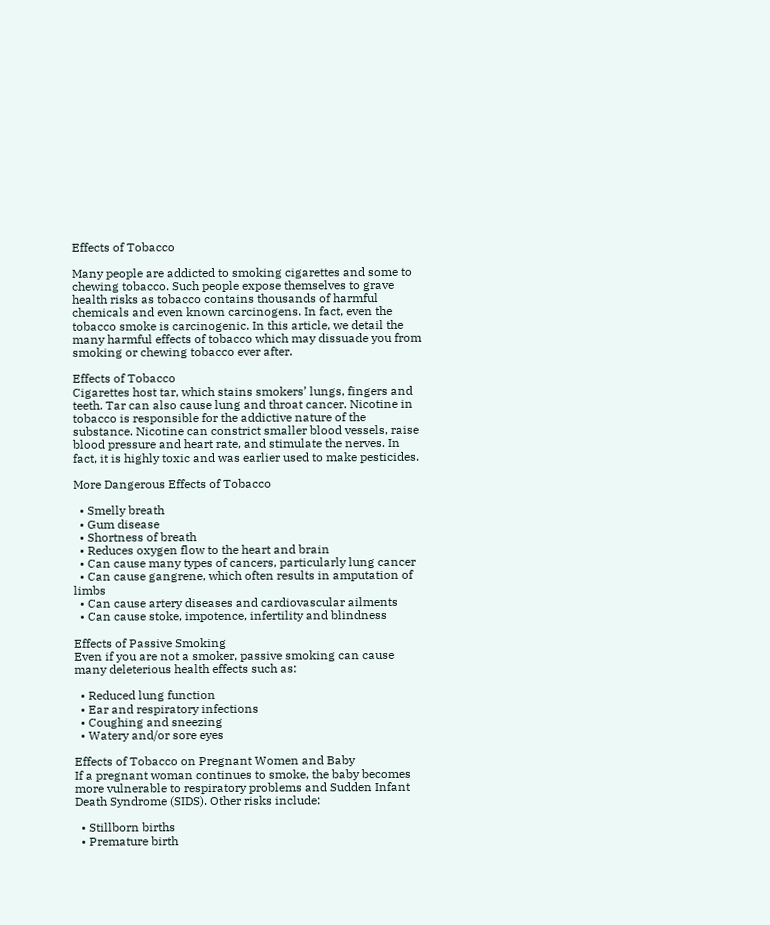Effects of Tobacco

Many people are addicted to smoking cigarettes and some to chewing tobacco. Such people expose themselves to grave health risks as tobacco contains thousands of harmful chemicals and even known carcinogens. In fact, even the tobacco smoke is carcinogenic. In this article, we detail the many harmful effects of tobacco which may dissuade you from smoking or chewing tobacco ever after.

Effects of Tobacco
Cigarettes host tar, which stains smokers’ lungs, fingers and teeth. Tar can also cause lung and throat cancer. Nicotine in tobacco is responsible for the addictive nature of the substance. Nicotine can constrict smaller blood vessels, raise blood pressure and heart rate, and stimulate the nerves. In fact, it is highly toxic and was earlier used to make pesticides.

More Dangerous Effects of Tobacco

  • Smelly breath
  • Gum disease
  • Shortness of breath
  • Reduces oxygen flow to the heart and brain
  • Can cause many types of cancers, particularly lung cancer
  • Can cause gangrene, which often results in amputation of limbs
  • Can cause artery diseases and cardiovascular ailments
  • Can cause stoke, impotence, infertility and blindness

Effects of Passive Smoking
Even if you are not a smoker, passive smoking can cause many deleterious health effects such as:

  • Reduced lung function
  • Ear and respiratory infections
  • Coughing and sneezing
  • Watery and/or sore eyes

Effects of Tobacco on Pregnant Women and Baby
If a pregnant woman continues to smoke, the baby becomes more vulnerable to respiratory problems and Sudden Infant Death Syndrome (SIDS). Other risks include:

  • Stillborn births
  • Premature birth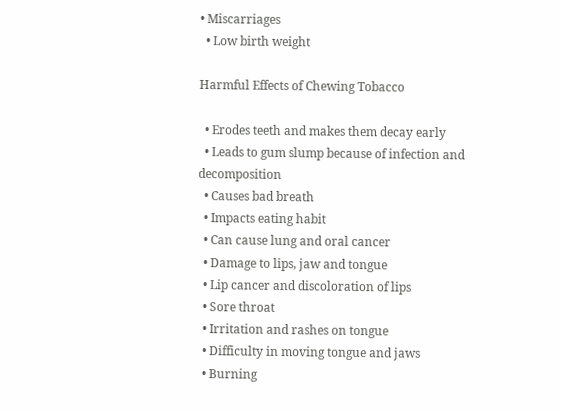• Miscarriages
  • Low birth weight

Harmful Effects of Chewing Tobacco

  • Erodes teeth and makes them decay early
  • Leads to gum slump because of infection and decomposition
  • Causes bad breath
  • Impacts eating habit
  • Can cause lung and oral cancer
  • Damage to lips, jaw and tongue
  • Lip cancer and discoloration of lips
  • Sore throat
  • Irritation and rashes on tongue
  • Difficulty in moving tongue and jaws
  • Burning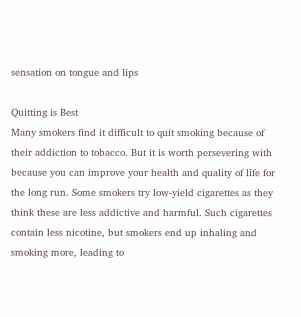sensation on tongue and lips

Quitting is Best
Many smokers find it difficult to quit smoking because of their addiction to tobacco. But it is worth persevering with because you can improve your health and quality of life for the long run. Some smokers try low-yield cigarettes as they think these are less addictive and harmful. Such cigarettes contain less nicotine, but smokers end up inhaling and smoking more, leading to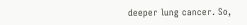deeper lung cancer. So,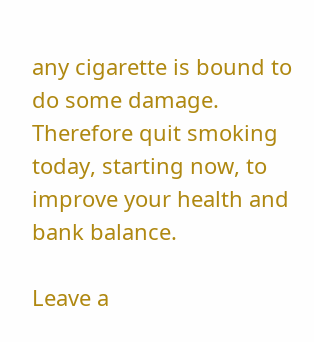any cigarette is bound to do some damage. Therefore quit smoking today, starting now, to improve your health and bank balance.

Leave a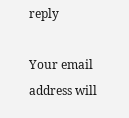reply

Your email address will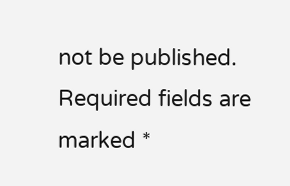not be published. Required fields are marked *